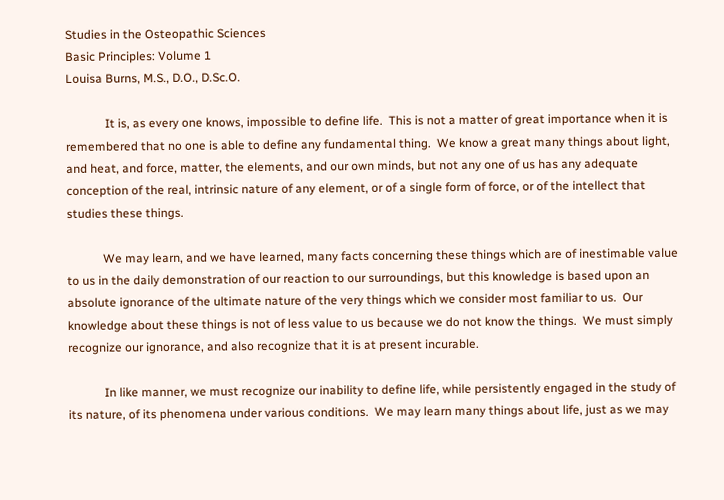Studies in the Osteopathic Sciences
Basic Principles: Volume 1
Louisa Burns, M.S., D.O., D.Sc.O.

             It is, as every one knows, impossible to define life.  This is not a matter of great importance when it is remembered that no one is able to define any fundamental thing.  We know a great many things about light, and heat, and force, matter, the elements, and our own minds, but not any one of us has any adequate conception of the real, intrinsic nature of any element, or of a single form of force, or of the intellect that studies these things.

            We may learn, and we have learned, many facts concerning these things which are of inestimable value to us in the daily demonstration of our reaction to our surroundings, but this knowledge is based upon an absolute ignorance of the ultimate nature of the very things which we consider most familiar to us.  Our knowledge about these things is not of less value to us because we do not know the things.  We must simply recognize our ignorance, and also recognize that it is at present incurable.

            In like manner, we must recognize our inability to define life, while persistently engaged in the study of its nature, of its phenomena under various conditions.  We may learn many things about life, just as we may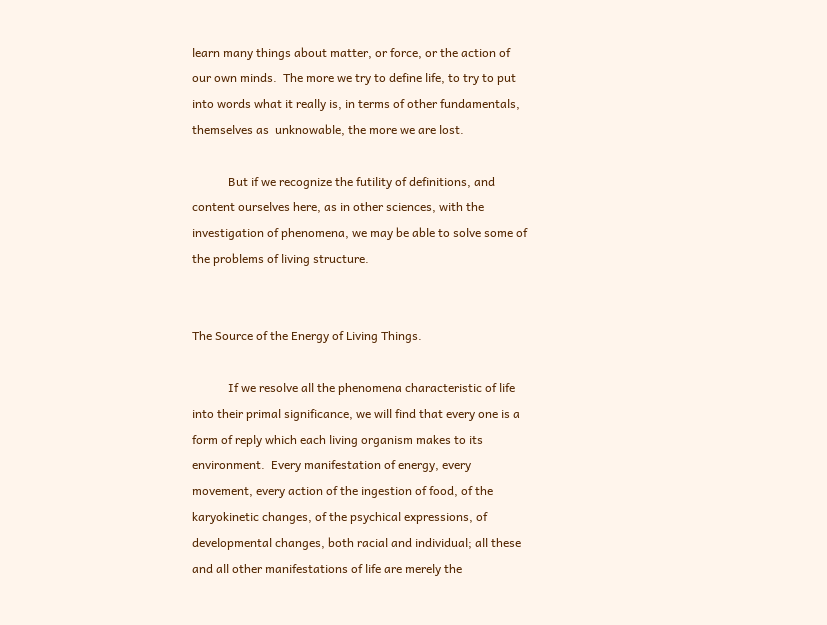learn many things about matter, or force, or the action of our own minds.  The more we try to define life, to try to put into words what it really is, in terms of other fundamentals, themselves as  unknowable, the more we are lost.

            But if we recognize the futility of definitions, and content ourselves here, as in other sciences, with the investigation of phenomena, we may be able to solve some of the problems of living structure.


The Source of the Energy of Living Things.

            If we resolve all the phenomena characteristic of life into their primal significance, we will find that every one is a form of reply which each living organism makes to its environment.  Every manifestation of energy, every movement, every action of the ingestion of food, of the karyokinetic changes, of the psychical expressions, of developmental changes, both racial and individual; all these and all other manifestations of life are merely the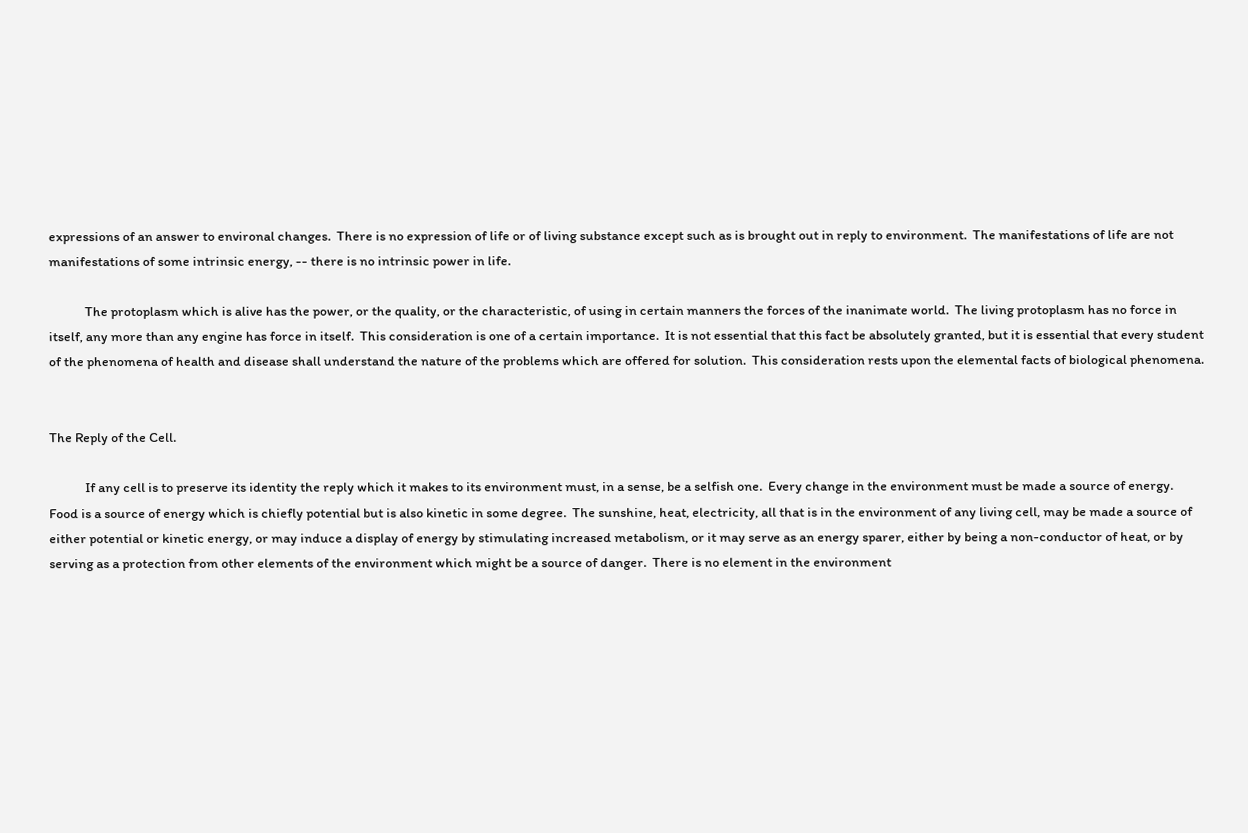expressions of an answer to environal changes.  There is no expression of life or of living substance except such as is brought out in reply to environment.  The manifestations of life are not manifestations of some intrinsic energy, -- there is no intrinsic power in life.

            The protoplasm which is alive has the power, or the quality, or the characteristic, of using in certain manners the forces of the inanimate world.  The living protoplasm has no force in itself, any more than any engine has force in itself.  This consideration is one of a certain importance.  It is not essential that this fact be absolutely granted, but it is essential that every student of the phenomena of health and disease shall understand the nature of the problems which are offered for solution.  This consideration rests upon the elemental facts of biological phenomena.


The Reply of the Cell.

            If any cell is to preserve its identity the reply which it makes to its environment must, in a sense, be a selfish one.  Every change in the environment must be made a source of energy.  Food is a source of energy which is chiefly potential but is also kinetic in some degree.  The sunshine, heat, electricity, all that is in the environment of any living cell, may be made a source of either potential or kinetic energy, or may induce a display of energy by stimulating increased metabolism, or it may serve as an energy sparer, either by being a non-conductor of heat, or by serving as a protection from other elements of the environment which might be a source of danger.  There is no element in the environment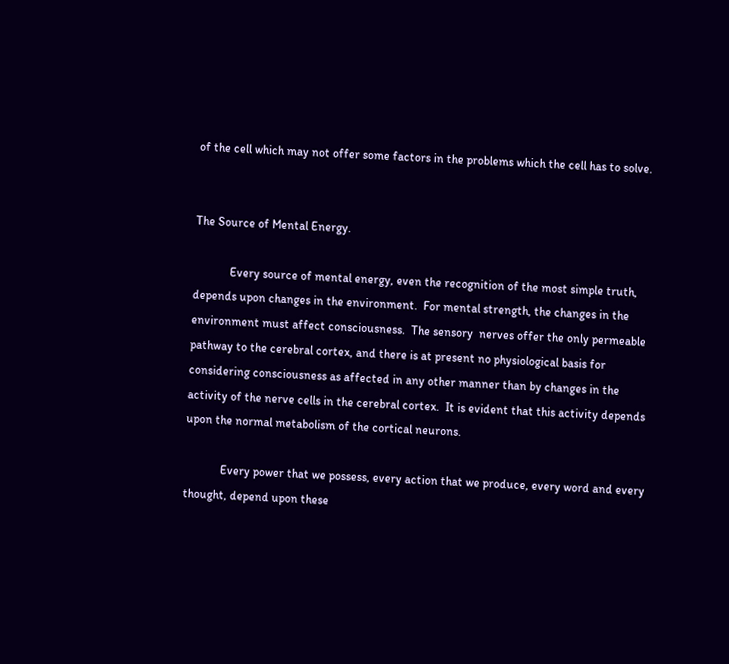of the cell which may not offer some factors in the problems which the cell has to solve.


The Source of Mental Energy.

            Every source of mental energy, even the recognition of the most simple truth, depends upon changes in the environment.  For mental strength, the changes in the environment must affect consciousness.  The sensory  nerves offer the only permeable pathway to the cerebral cortex, and there is at present no physiological basis for considering consciousness as affected in any other manner than by changes in the activity of the nerve cells in the cerebral cortex.  It is evident that this activity depends upon the normal metabolism of the cortical neurons.

            Every power that we possess, every action that we produce, every word and every thought, depend upon these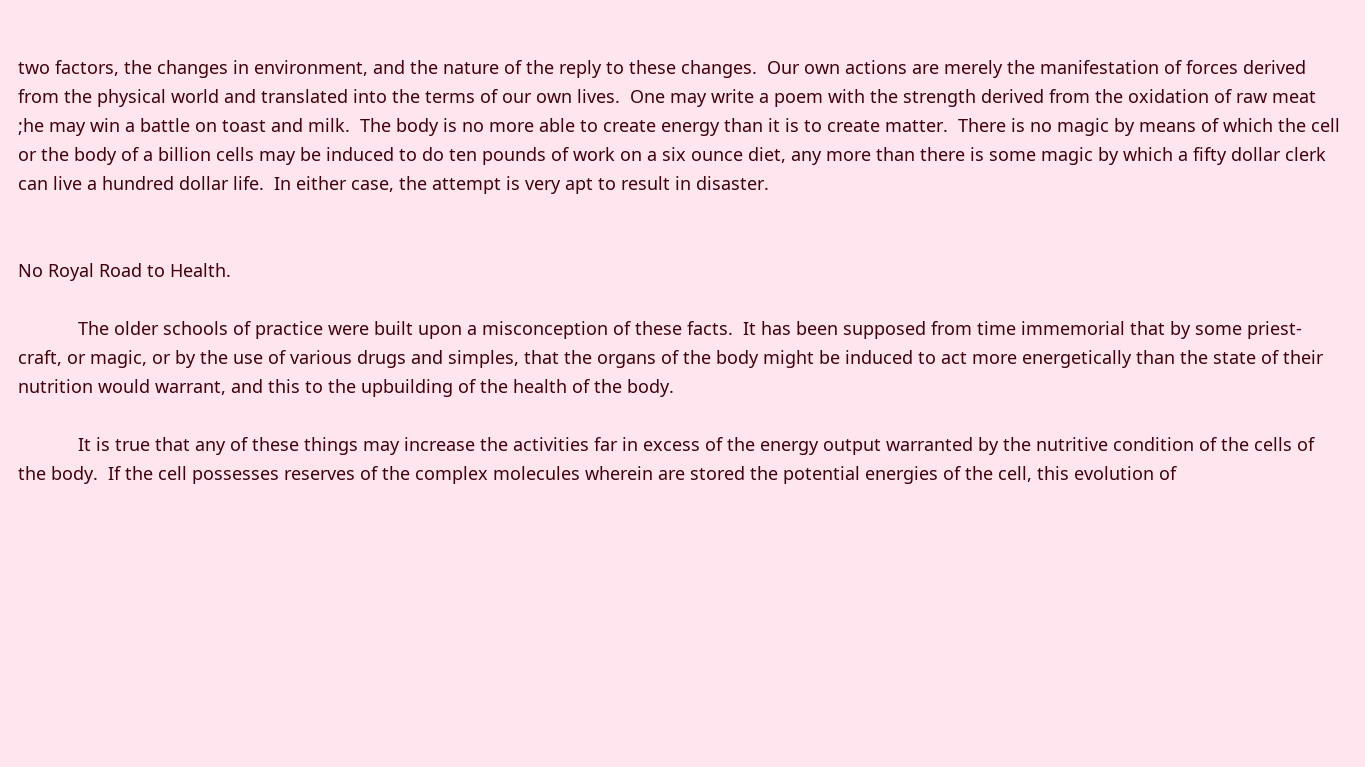two factors, the changes in environment, and the nature of the reply to these changes.  Our own actions are merely the manifestation of forces derived from the physical world and translated into the terms of our own lives.  One may write a poem with the strength derived from the oxidation of raw meat ;he may win a battle on toast and milk.  The body is no more able to create energy than it is to create matter.  There is no magic by means of which the cell or the body of a billion cells may be induced to do ten pounds of work on a six ounce diet, any more than there is some magic by which a fifty dollar clerk can live a hundred dollar life.  In either case, the attempt is very apt to result in disaster.


No Royal Road to Health.

            The older schools of practice were built upon a misconception of these facts.  It has been supposed from time immemorial that by some priest-craft, or magic, or by the use of various drugs and simples, that the organs of the body might be induced to act more energetically than the state of their nutrition would warrant, and this to the upbuilding of the health of the body.

            It is true that any of these things may increase the activities far in excess of the energy output warranted by the nutritive condition of the cells of the body.  If the cell possesses reserves of the complex molecules wherein are stored the potential energies of the cell, this evolution of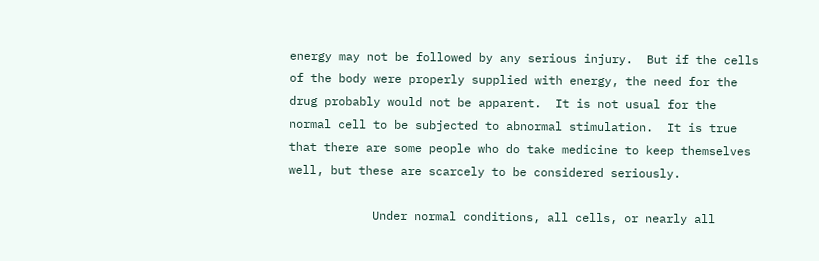energy may not be followed by any serious injury.  But if the cells of the body were properly supplied with energy, the need for the drug probably would not be apparent.  It is not usual for the normal cell to be subjected to abnormal stimulation.  It is true that there are some people who do take medicine to keep themselves well, but these are scarcely to be considered seriously.

            Under normal conditions, all cells, or nearly all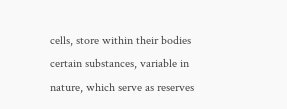cells, store within their bodies certain substances, variable in nature, which serve as reserves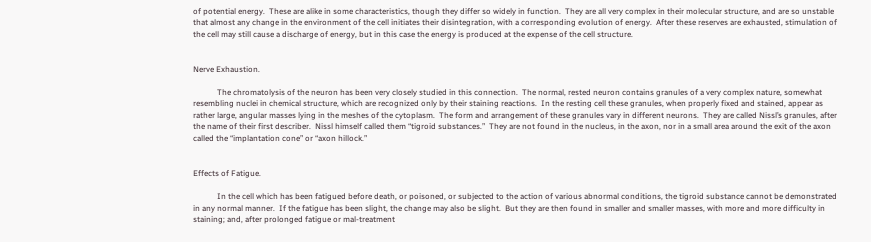of potential energy.  These are alike in some characteristics, though they differ so widely in function.  They are all very complex in their molecular structure, and are so unstable that almost any change in the environment of the cell initiates their disintegration, with a corresponding evolution of energy.  After these reserves are exhausted, stimulation of the cell may still cause a discharge of energy, but in this case the energy is produced at the expense of the cell structure.


Nerve Exhaustion.

            The chromatolysis of the neuron has been very closely studied in this connection.  The normal, rested neuron contains granules of a very complex nature, somewhat resembling nuclei in chemical structure, which are recognized only by their staining reactions.  In the resting cell these granules, when properly fixed and stained, appear as rather large, angular masses lying in the meshes of the cytoplasm.  The form and arrangement of these granules vary in different neurons.  They are called Nissl’s granules, after the name of their first describer.  Nissl himself called them “tigroid substances.”  They are not found in the nucleus, in the axon, nor in a small area around the exit of the axon called the “implantation cone” or “axon hillock.”


Effects of Fatigue.

            In the cell which has been fatigued before death, or poisoned, or subjected to the action of various abnormal conditions, the tigroid substance cannot be demonstrated in any normal manner.  If the fatigue has been slight, the change may also be slight.  But they are then found in smaller and smaller masses, with more and more difficulty in staining; and, after prolonged fatigue or mal-treatment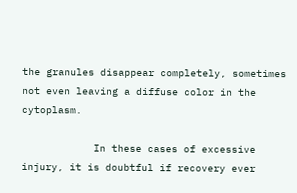the granules disappear completely, sometimes not even leaving a diffuse color in the cytoplasm.

            In these cases of excessive injury, it is doubtful if recovery ever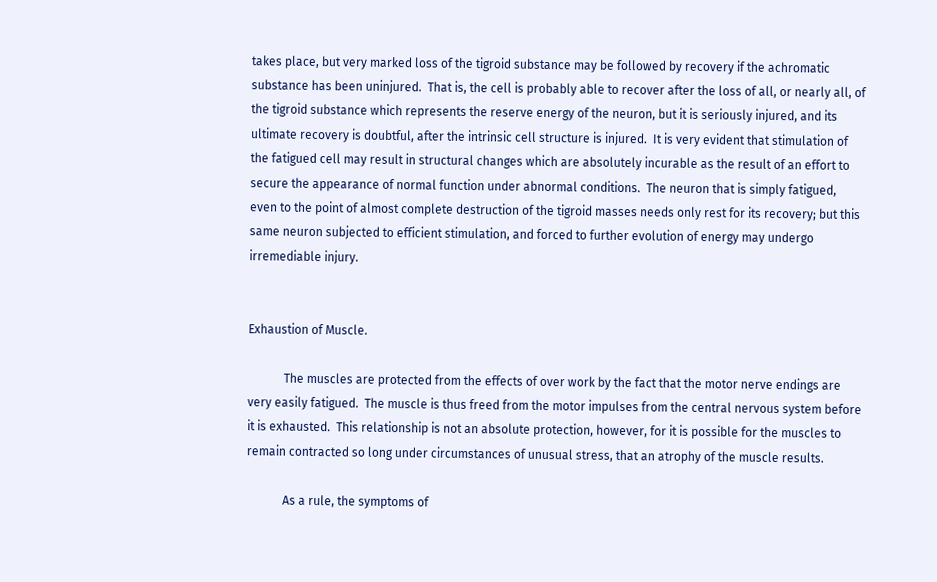takes place, but very marked loss of the tigroid substance may be followed by recovery if the achromatic substance has been uninjured.  That is, the cell is probably able to recover after the loss of all, or nearly all, of the tigroid substance which represents the reserve energy of the neuron, but it is seriously injured, and its ultimate recovery is doubtful, after the intrinsic cell structure is injured.  It is very evident that stimulation of the fatigued cell may result in structural changes which are absolutely incurable as the result of an effort to secure the appearance of normal function under abnormal conditions.  The neuron that is simply fatigued, even to the point of almost complete destruction of the tigroid masses needs only rest for its recovery; but this same neuron subjected to efficient stimulation, and forced to further evolution of energy may undergo irremediable injury.


Exhaustion of Muscle.

            The muscles are protected from the effects of over work by the fact that the motor nerve endings are very easily fatigued.  The muscle is thus freed from the motor impulses from the central nervous system before it is exhausted.  This relationship is not an absolute protection, however, for it is possible for the muscles to remain contracted so long under circumstances of unusual stress, that an atrophy of the muscle results.

            As a rule, the symptoms of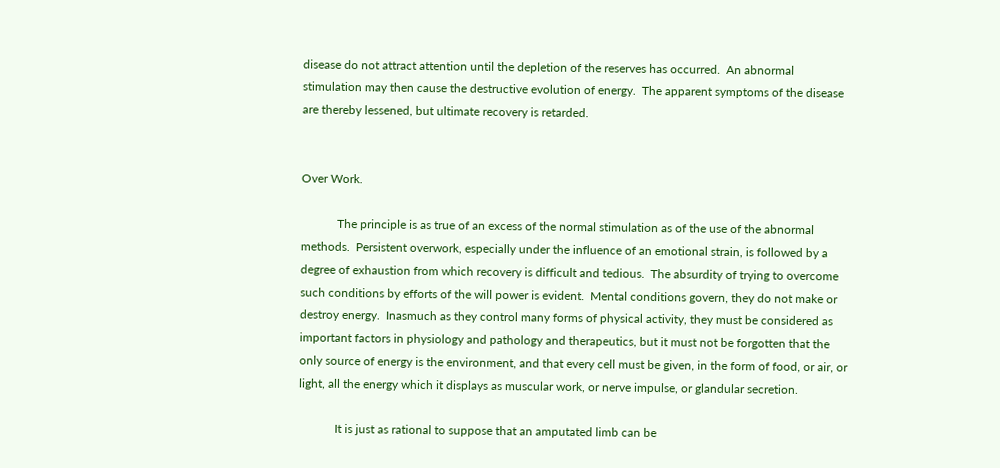disease do not attract attention until the depletion of the reserves has occurred.  An abnormal stimulation may then cause the destructive evolution of energy.  The apparent symptoms of the disease are thereby lessened, but ultimate recovery is retarded.


Over Work.

            The principle is as true of an excess of the normal stimulation as of the use of the abnormal methods.  Persistent overwork, especially under the influence of an emotional strain, is followed by a degree of exhaustion from which recovery is difficult and tedious.  The absurdity of trying to overcome such conditions by efforts of the will power is evident.  Mental conditions govern, they do not make or destroy energy.  Inasmuch as they control many forms of physical activity, they must be considered as important factors in physiology and pathology and therapeutics, but it must not be forgotten that the only source of energy is the environment, and that every cell must be given, in the form of food, or air, or light, all the energy which it displays as muscular work, or nerve impulse, or glandular secretion.

            It is just as rational to suppose that an amputated limb can be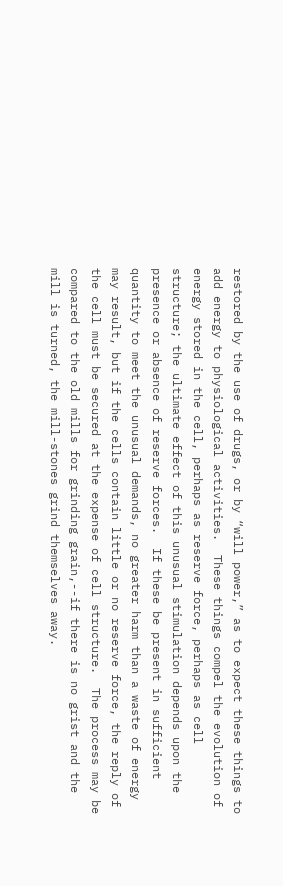restored by the use of drugs, or by “will power,” as to expect these things to add energy to physiological activities.  These things compel the evolution of energy stored in the cell, perhaps as reserve force, perhaps as cell structure; the ultimate effect of this unusual stimulation depends upon the presence or absence of reserve forces.  If these be present in sufficient quantity to meet the unusual demands, no greater harm than a waste of energy may result, but if the cells contain little or no reserve force, the reply of the cell must be secured at the expense of cell structure.  The process may be compared to the old mills for grinding grain,--if there is no grist and the mill is turned, the mill-stones grind themselves away.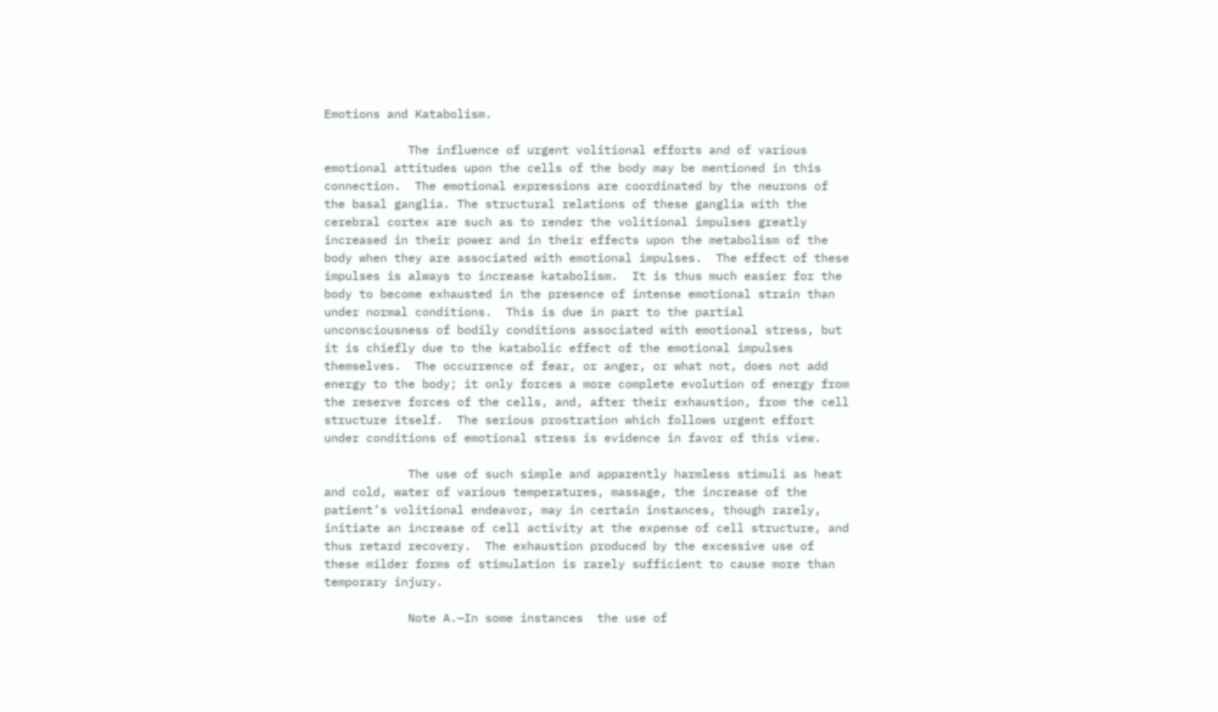Emotions and Katabolism.

            The influence of urgent volitional efforts and of various emotional attitudes upon the cells of the body may be mentioned in this connection.  The emotional expressions are coordinated by the neurons of the basal ganglia. The structural relations of these ganglia with the cerebral cortex are such as to render the volitional impulses greatly increased in their power and in their effects upon the metabolism of the body when they are associated with emotional impulses.  The effect of these impulses is always to increase katabolism.  It is thus much easier for the body to become exhausted in the presence of intense emotional strain than under normal conditions.  This is due in part to the partial unconsciousness of bodily conditions associated with emotional stress, but it is chiefly due to the katabolic effect of the emotional impulses themselves.  The occurrence of fear, or anger, or what not, does not add energy to the body; it only forces a more complete evolution of energy from the reserve forces of the cells, and, after their exhaustion, from the cell structure itself.  The serious prostration which follows urgent effort under conditions of emotional stress is evidence in favor of this view.

            The use of such simple and apparently harmless stimuli as heat and cold, water of various temperatures, massage, the increase of the patient’s volitional endeavor, may in certain instances, though rarely, initiate an increase of cell activity at the expense of cell structure, and thus retard recovery.  The exhaustion produced by the excessive use of these milder forms of stimulation is rarely sufficient to cause more than temporary injury.

            Note A.—In some instances  the use of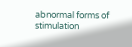abnormal forms of stimulation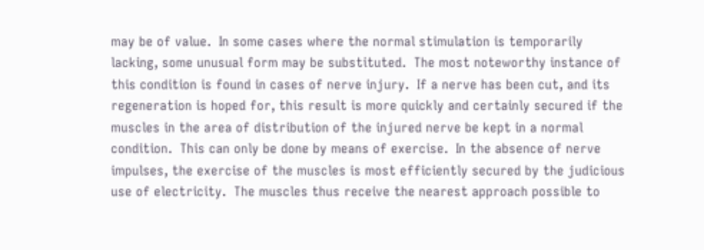may be of value.  In some cases where the normal stimulation is temporarily lacking, some unusual form may be substituted.  The most noteworthy instance of this condition is found in cases of nerve injury.  If a nerve has been cut, and its regeneration is hoped for, this result is more quickly and certainly secured if the muscles in the area of distribution of the injured nerve be kept in a normal condition.  This can only be done by means of exercise.  In the absence of nerve impulses, the exercise of the muscles is most efficiently secured by the judicious use of electricity.  The muscles thus receive the nearest approach possible to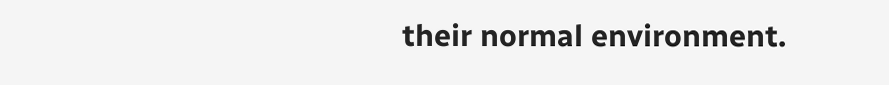their normal environment.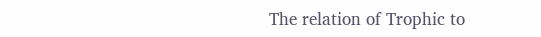The relation of Trophic to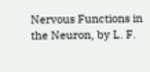Nervous Functions in the Neuron, by L. F.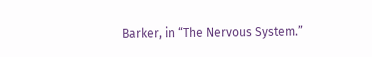Barker, in “The Nervous System.”